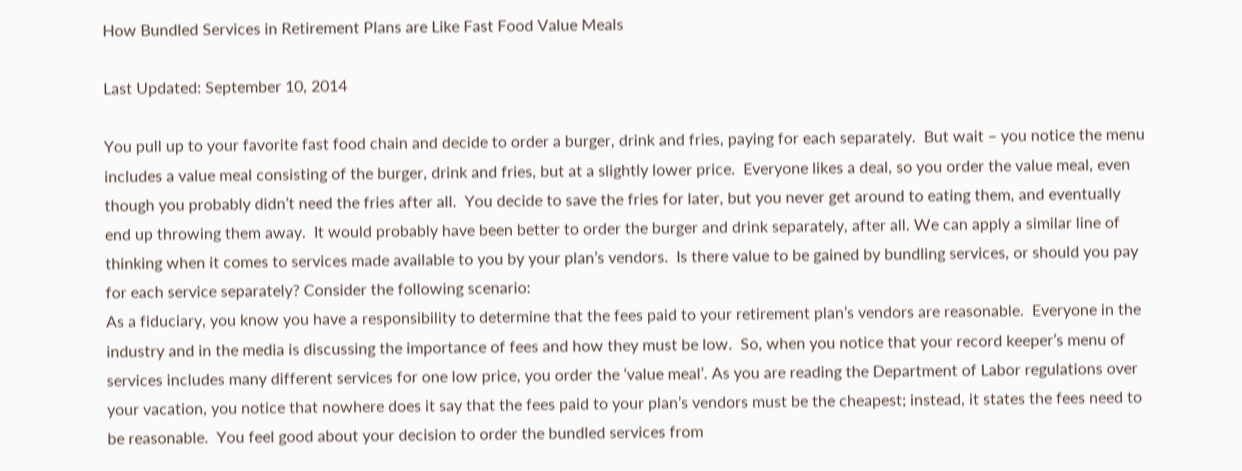How Bundled Services in Retirement Plans are Like Fast Food Value Meals

Last Updated: September 10, 2014

You pull up to your favorite fast food chain and decide to order a burger, drink and fries, paying for each separately.  But wait – you notice the menu includes a value meal consisting of the burger, drink and fries, but at a slightly lower price.  Everyone likes a deal, so you order the value meal, even though you probably didn’t need the fries after all.  You decide to save the fries for later, but you never get around to eating them, and eventually end up throwing them away.  It would probably have been better to order the burger and drink separately, after all. We can apply a similar line of thinking when it comes to services made available to you by your plan’s vendors.  Is there value to be gained by bundling services, or should you pay for each service separately? Consider the following scenario:
As a fiduciary, you know you have a responsibility to determine that the fees paid to your retirement plan’s vendors are reasonable.  Everyone in the industry and in the media is discussing the importance of fees and how they must be low.  So, when you notice that your record keeper’s menu of services includes many different services for one low price, you order the ‘value meal’. As you are reading the Department of Labor regulations over your vacation, you notice that nowhere does it say that the fees paid to your plan’s vendors must be the cheapest; instead, it states the fees need to be reasonable.  You feel good about your decision to order the bundled services from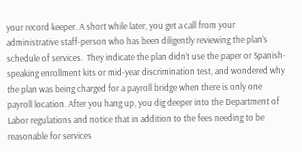your record keeper. A short while later, you get a call from your administrative staff-person who has been diligently reviewing the plan’s schedule of services.  They indicate the plan didn’t use the paper or Spanish-speaking enrollment kits or mid-year discrimination test, and wondered why the plan was being charged for a payroll bridge when there is only one payroll location. After you hang up, you dig deeper into the Department of Labor regulations and notice that in addition to the fees needing to be reasonable for services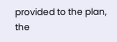provided to the plan, the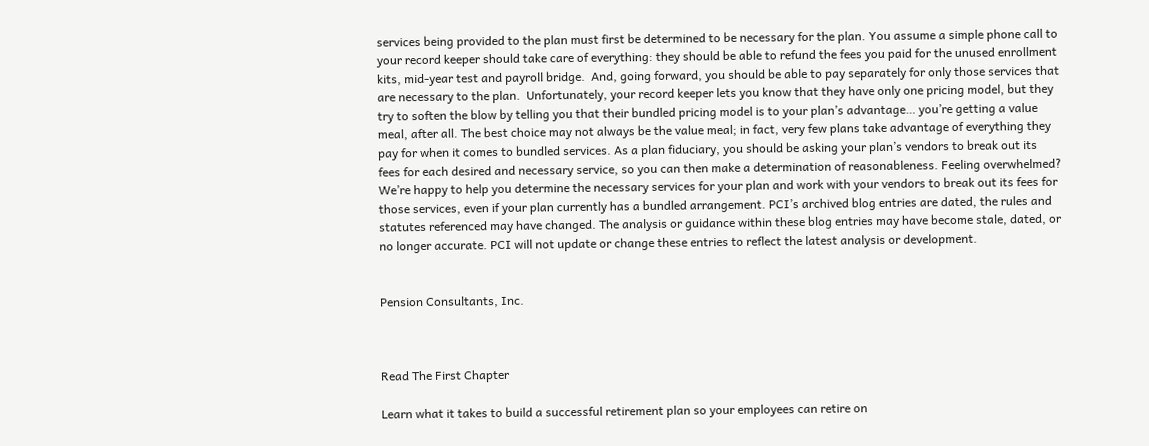services being provided to the plan must first be determined to be necessary for the plan. You assume a simple phone call to your record keeper should take care of everything: they should be able to refund the fees you paid for the unused enrollment kits, mid-year test and payroll bridge.  And, going forward, you should be able to pay separately for only those services that are necessary to the plan.  Unfortunately, your record keeper lets you know that they have only one pricing model, but they try to soften the blow by telling you that their bundled pricing model is to your plan’s advantage… you’re getting a value meal, after all. The best choice may not always be the value meal; in fact, very few plans take advantage of everything they pay for when it comes to bundled services. As a plan fiduciary, you should be asking your plan’s vendors to break out its fees for each desired and necessary service, so you can then make a determination of reasonableness. Feeling overwhelmed? We’re happy to help you determine the necessary services for your plan and work with your vendors to break out its fees for those services, even if your plan currently has a bundled arrangement. PCI’s archived blog entries are dated, the rules and statutes referenced may have changed. The analysis or guidance within these blog entries may have become stale, dated, or no longer accurate. PCI will not update or change these entries to reflect the latest analysis or development.


Pension Consultants, Inc.



Read The First Chapter

Learn what it takes to build a successful retirement plan so your employees can retire on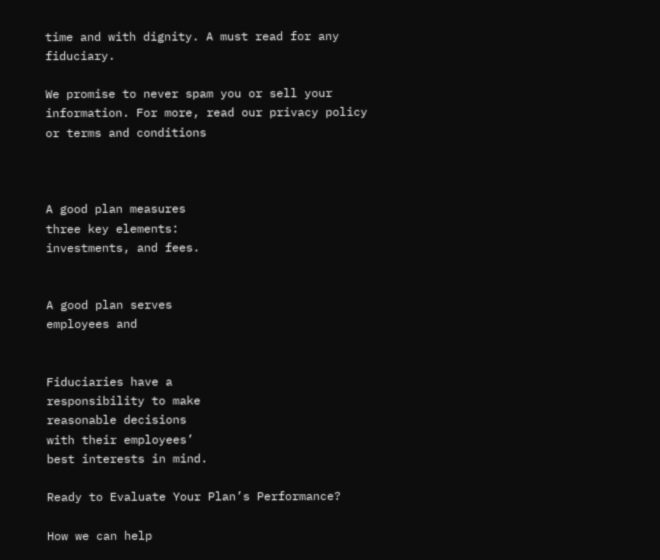time and with dignity. A must read for any fiduciary.

We promise to never spam you or sell your information. For more, read our privacy policy or terms and conditions



A good plan measures
three key elements:
investments, and fees.


A good plan serves
employees and


Fiduciaries have a
responsibility to make
reasonable decisions
with their employees’
best interests in mind.

Ready to Evaluate Your Plan’s Performance?

How we can help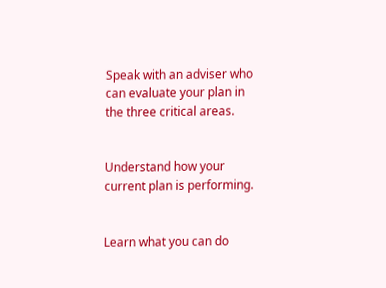Speak with an adviser who can evaluate your plan in the three critical areas.


Understand how your current plan is performing.


Learn what you can do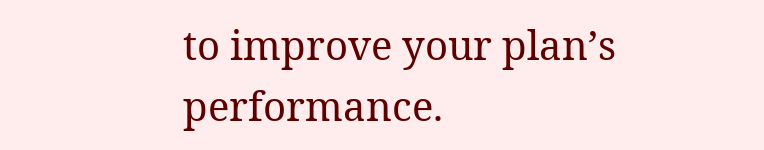to improve your plan’s performance.